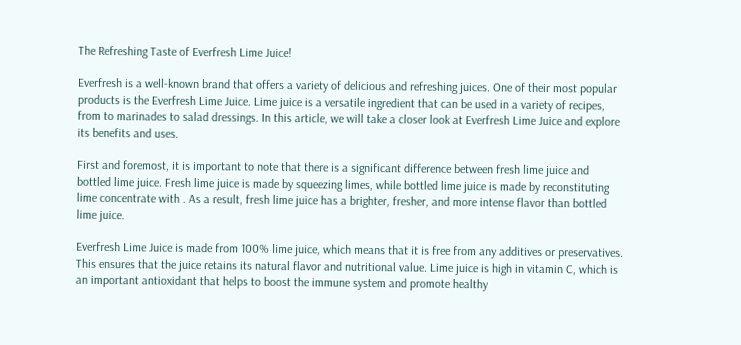The Refreshing Taste of Everfresh Lime Juice!

Everfresh is a well-known brand that offers a variety of delicious and refreshing juices. One of their most popular products is the Everfresh Lime Juice. Lime juice is a versatile ingredient that can be used in a variety of recipes, from to marinades to salad dressings. In this article, we will take a closer look at Everfresh Lime Juice and explore its benefits and uses.

First and foremost, it is important to note that there is a significant difference between fresh lime juice and bottled lime juice. Fresh lime juice is made by squeezing limes, while bottled lime juice is made by reconstituting lime concentrate with . As a result, fresh lime juice has a brighter, fresher, and more intense flavor than bottled lime juice.

Everfresh Lime Juice is made from 100% lime juice, which means that it is free from any additives or preservatives. This ensures that the juice retains its natural flavor and nutritional value. Lime juice is high in vitamin C, which is an important antioxidant that helps to boost the immune system and promote healthy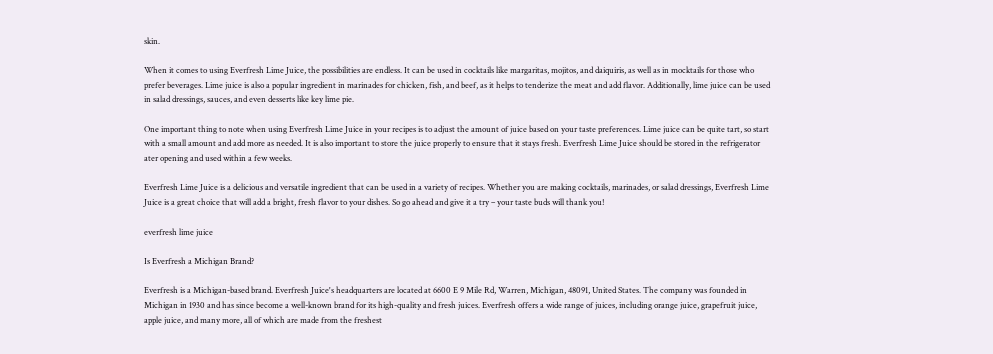skin.

When it comes to using Everfresh Lime Juice, the possibilities are endless. It can be used in cocktails like margaritas, mojitos, and daiquiris, as well as in mocktails for those who prefer beverages. Lime juice is also a popular ingredient in marinades for chicken, fish, and beef, as it helps to tenderize the meat and add flavor. Additionally, lime juice can be used in salad dressings, sauces, and even desserts like key lime pie.

One important thing to note when using Everfresh Lime Juice in your recipes is to adjust the amount of juice based on your taste preferences. Lime juice can be quite tart, so start with a small amount and add more as needed. It is also important to store the juice properly to ensure that it stays fresh. Everfresh Lime Juice should be stored in the refrigerator ater opening and used within a few weeks.

Everfresh Lime Juice is a delicious and versatile ingredient that can be used in a variety of recipes. Whether you are making cocktails, marinades, or salad dressings, Everfresh Lime Juice is a great choice that will add a bright, fresh flavor to your dishes. So go ahead and give it a try – your taste buds will thank you!

everfresh lime juice

Is Everfresh a Michigan Brand?

Everfresh is a Michigan-based brand. Everfresh Juice's headquarters are located at 6600 E 9 Mile Rd, Warren, Michigan, 48091, United States. The company was founded in Michigan in 1930 and has since become a well-known brand for its high-quality and fresh juices. Everfresh offers a wide range of juices, including orange juice, grapefruit juice, apple juice, and many more, all of which are made from the freshest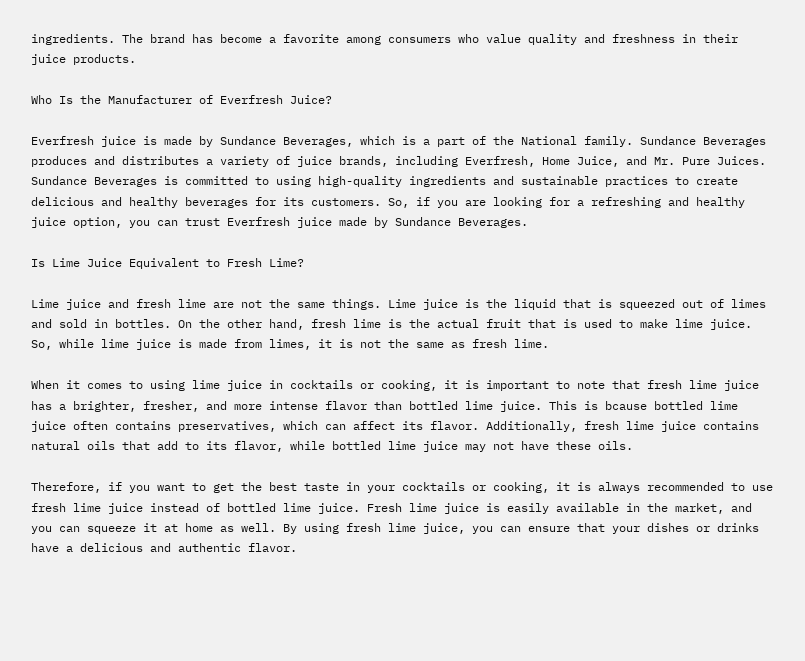ingredients. The brand has become a favorite among consumers who value quality and freshness in their juice products.

Who Is the Manufacturer of Everfresh Juice?

Everfresh juice is made by Sundance Beverages, which is a part of the National family. Sundance Beverages produces and distributes a variety of juice brands, including Everfresh, Home Juice, and Mr. Pure Juices. Sundance Beverages is committed to using high-quality ingredients and sustainable practices to create delicious and healthy beverages for its customers. So, if you are looking for a refreshing and healthy juice option, you can trust Everfresh juice made by Sundance Beverages.

Is Lime Juice Equivalent to Fresh Lime?

Lime juice and fresh lime are not the same things. Lime juice is the liquid that is squeezed out of limes and sold in bottles. On the other hand, fresh lime is the actual fruit that is used to make lime juice. So, while lime juice is made from limes, it is not the same as fresh lime.

When it comes to using lime juice in cocktails or cooking, it is important to note that fresh lime juice has a brighter, fresher, and more intense flavor than bottled lime juice. This is bcause bottled lime juice often contains preservatives, which can affect its flavor. Additionally, fresh lime juice contains natural oils that add to its flavor, while bottled lime juice may not have these oils.

Therefore, if you want to get the best taste in your cocktails or cooking, it is always recommended to use fresh lime juice instead of bottled lime juice. Fresh lime juice is easily available in the market, and you can squeeze it at home as well. By using fresh lime juice, you can ensure that your dishes or drinks have a delicious and authentic flavor.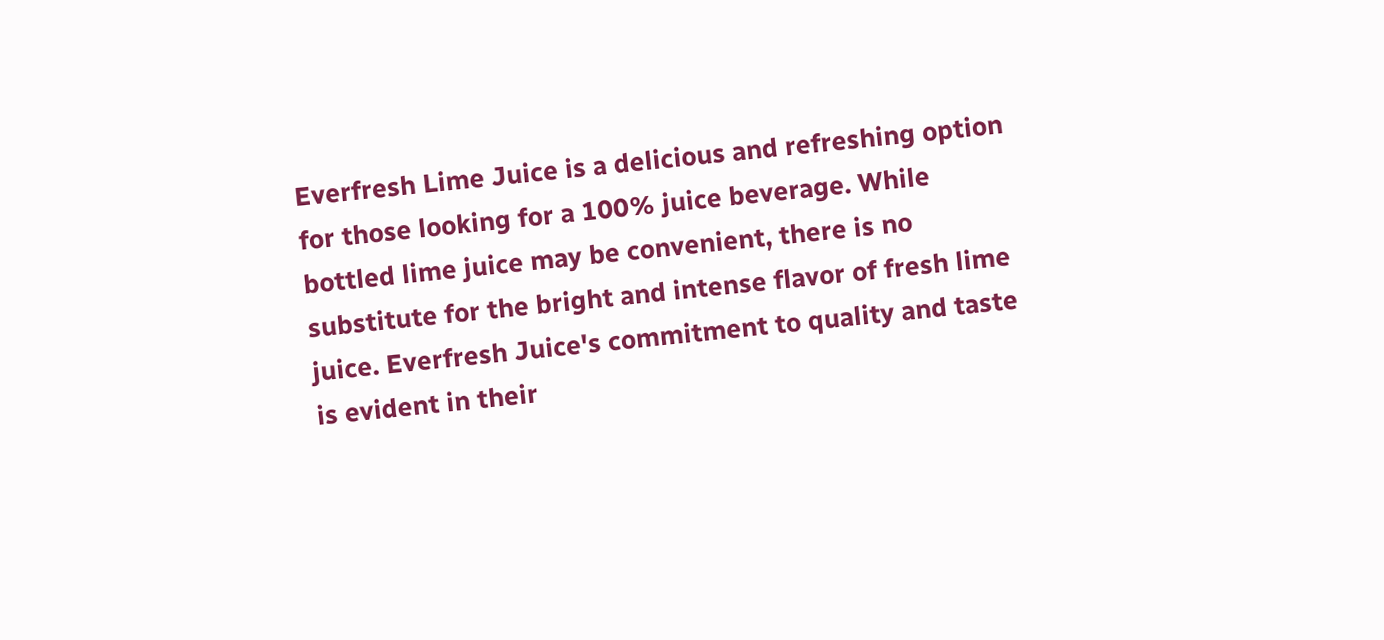Everfresh Lime Juice is a delicious and refreshing option for those looking for a 100% juice beverage. While bottled lime juice may be convenient, there is no substitute for the bright and intense flavor of fresh lime juice. Everfresh Juice's commitment to quality and taste is evident in their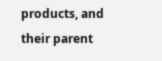products, and their parent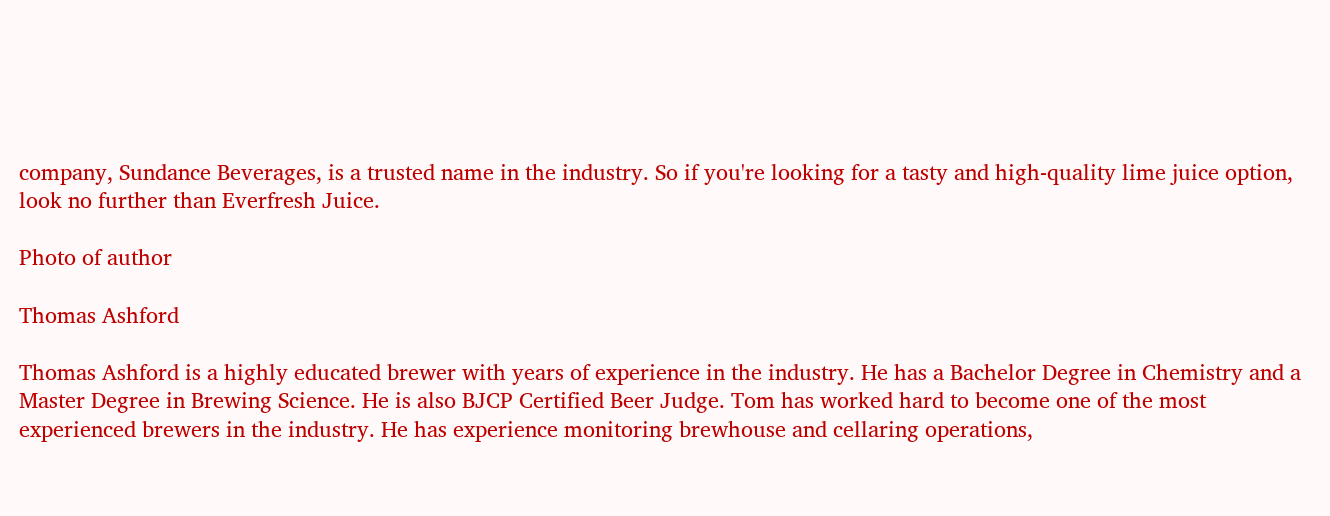company, Sundance Beverages, is a trusted name in the industry. So if you're looking for a tasty and high-quality lime juice option, look no further than Everfresh Juice.

Photo of author

Thomas Ashford

Thomas Ashford is a highly educated brewer with years of experience in the industry. He has a Bachelor Degree in Chemistry and a Master Degree in Brewing Science. He is also BJCP Certified Beer Judge. Tom has worked hard to become one of the most experienced brewers in the industry. He has experience monitoring brewhouse and cellaring operations,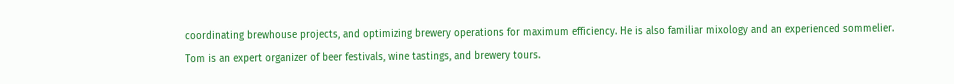coordinating brewhouse projects, and optimizing brewery operations for maximum efficiency. He is also familiar mixology and an experienced sommelier. Tom is an expert organizer of beer festivals, wine tastings, and brewery tours.